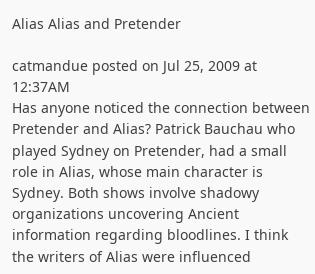Alias Alias and Pretender

catmandue posted on Jul 25, 2009 at 12:37AM
Has anyone noticed the connection between Pretender and Alias? Patrick Bauchau who played Sydney on Pretender, had a small role in Alias, whose main character is Sydney. Both shows involve shadowy organizations uncovering Ancient information regarding bloodlines. I think the writers of Alias were influenced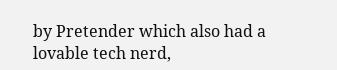by Pretender which also had a lovable tech nerd,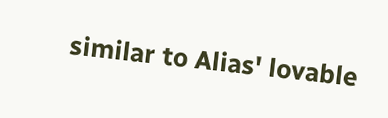similar to Alias' lovable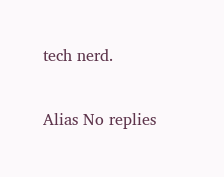tech nerd.

Alias No replies